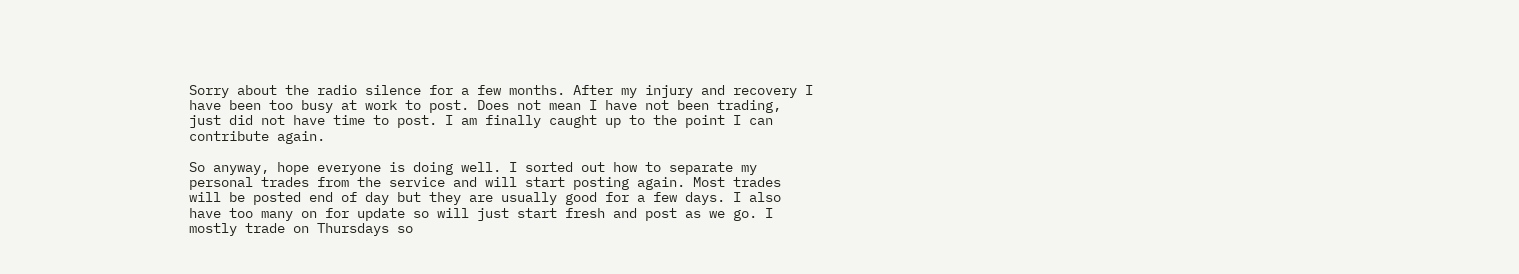Sorry about the radio silence for a few months. After my injury and recovery I have been too busy at work to post. Does not mean I have not been trading, just did not have time to post. I am finally caught up to the point I can contribute again.

So anyway, hope everyone is doing well. I sorted out how to separate my personal trades from the service and will start posting again. Most trades will be posted end of day but they are usually good for a few days. I also have too many on for update so will just start fresh and post as we go. I mostly trade on Thursdays so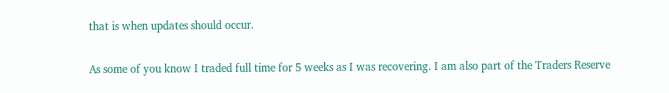that is when updates should occur.

As some of you know I traded full time for 5 weeks as I was recovering. I am also part of the Traders Reserve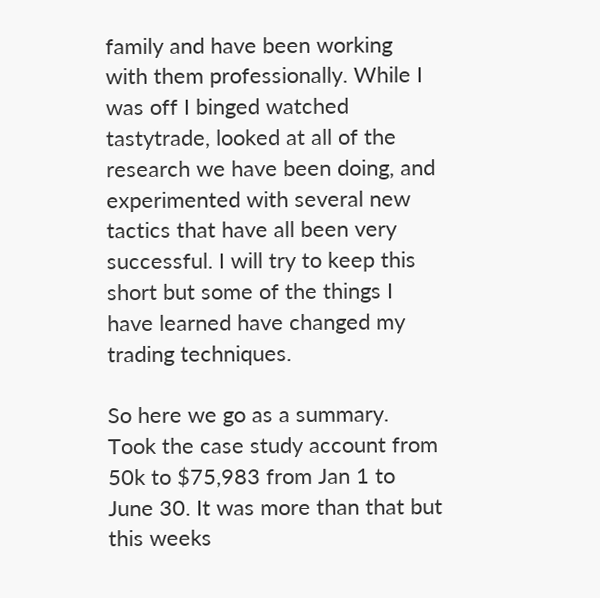family and have been working with them professionally. While I was off I binged watched tastytrade, looked at all of the research we have been doing, and experimented with several new tactics that have all been very successful. I will try to keep this short but some of the things I have learned have changed my trading techniques.

So here we go as a summary. Took the case study account from 50k to $75,983 from Jan 1 to June 30. It was more than that but this weeks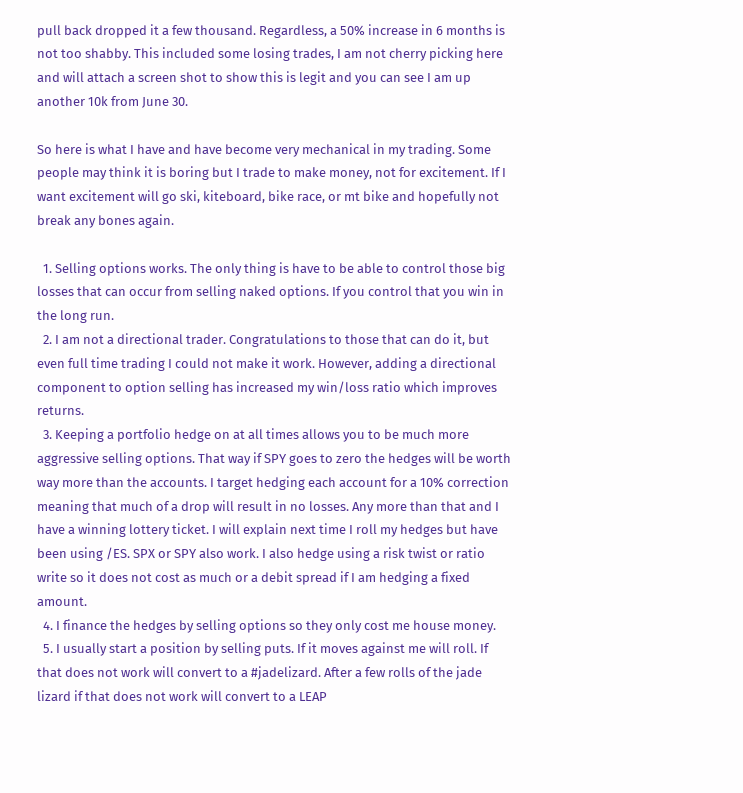pull back dropped it a few thousand. Regardless, a 50% increase in 6 months is not too shabby. This included some losing trades, I am not cherry picking here and will attach a screen shot to show this is legit and you can see I am up another 10k from June 30.

So here is what I have and have become very mechanical in my trading. Some people may think it is boring but I trade to make money, not for excitement. If I want excitement will go ski, kiteboard, bike race, or mt bike and hopefully not break any bones again.

  1. Selling options works. The only thing is have to be able to control those big losses that can occur from selling naked options. If you control that you win in the long run.
  2. I am not a directional trader. Congratulations to those that can do it, but even full time trading I could not make it work. However, adding a directional component to option selling has increased my win/loss ratio which improves returns.
  3. Keeping a portfolio hedge on at all times allows you to be much more aggressive selling options. That way if SPY goes to zero the hedges will be worth way more than the accounts. I target hedging each account for a 10% correction meaning that much of a drop will result in no losses. Any more than that and I have a winning lottery ticket. I will explain next time I roll my hedges but have been using /ES. SPX or SPY also work. I also hedge using a risk twist or ratio write so it does not cost as much or a debit spread if I am hedging a fixed amount.
  4. I finance the hedges by selling options so they only cost me house money.
  5. I usually start a position by selling puts. If it moves against me will roll. If that does not work will convert to a #jadelizard. After a few rolls of the jade lizard if that does not work will convert to a LEAP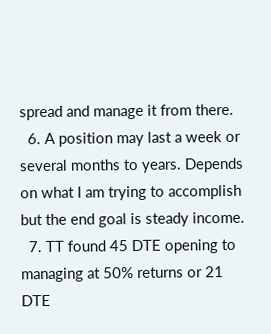spread and manage it from there.
  6. A position may last a week or several months to years. Depends on what I am trying to accomplish but the end goal is steady income.
  7. TT found 45 DTE opening to managing at 50% returns or 21 DTE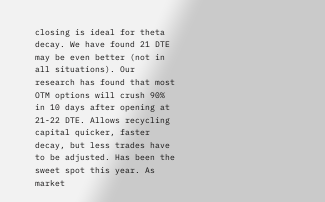closing is ideal for theta decay. We have found 21 DTE may be even better (not in all situations). Our research has found that most OTM options will crush 90% in 10 days after opening at 21-22 DTE. Allows recycling capital quicker, faster decay, but less trades have to be adjusted. Has been the sweet spot this year. As market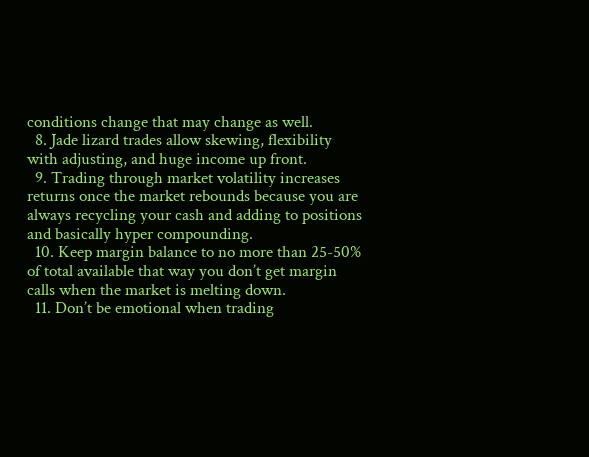conditions change that may change as well.
  8. Jade lizard trades allow skewing, flexibility with adjusting, and huge income up front.
  9. Trading through market volatility increases returns once the market rebounds because you are always recycling your cash and adding to positions and basically hyper compounding.
  10. Keep margin balance to no more than 25-50% of total available that way you don’t get margin calls when the market is melting down.
  11. Don’t be emotional when trading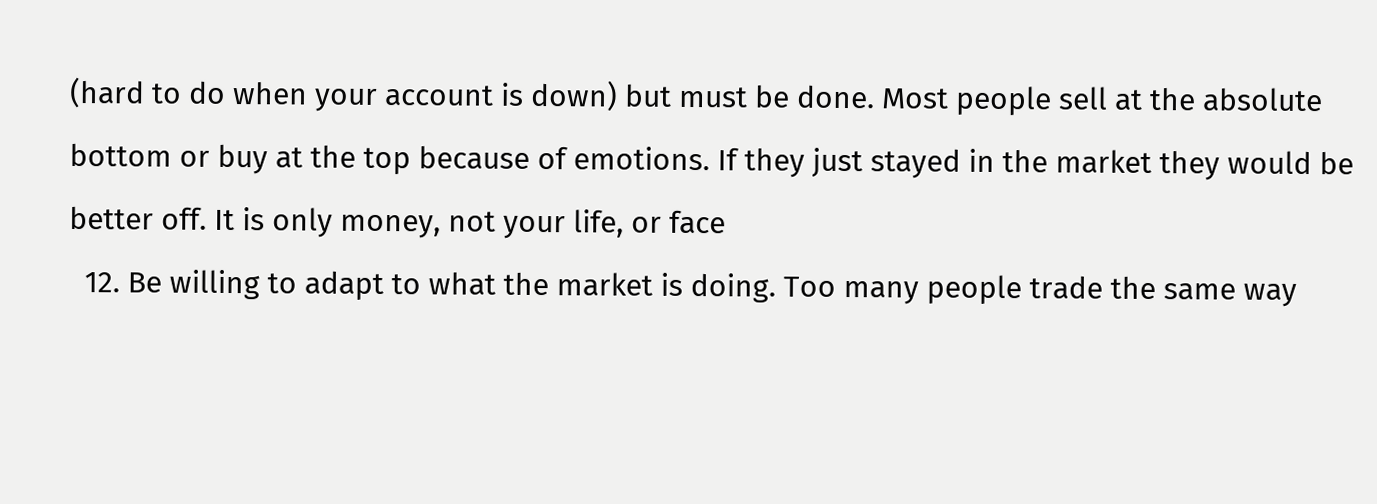(hard to do when your account is down) but must be done. Most people sell at the absolute bottom or buy at the top because of emotions. If they just stayed in the market they would be better off. It is only money, not your life, or face
  12. Be willing to adapt to what the market is doing. Too many people trade the same way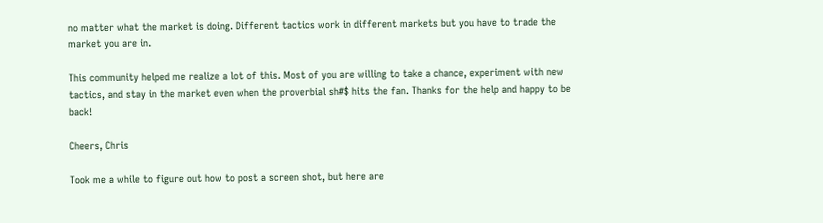no matter what the market is doing. Different tactics work in different markets but you have to trade the market you are in.

This community helped me realize a lot of this. Most of you are willing to take a chance, experiment with new tactics, and stay in the market even when the proverbial sh#$ hits the fan. Thanks for the help and happy to be back!

Cheers, Chris

Took me a while to figure out how to post a screen shot, but here are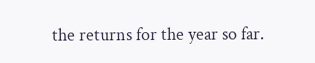the returns for the year so far.